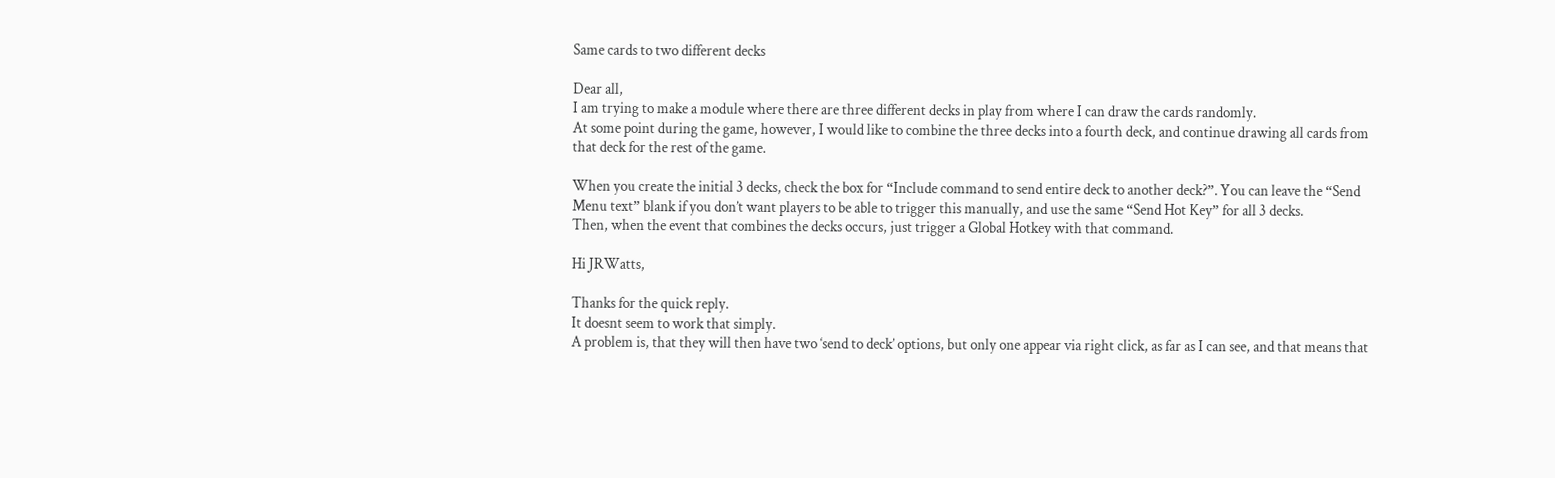Same cards to two different decks

Dear all,
I am trying to make a module where there are three different decks in play from where I can draw the cards randomly.
At some point during the game, however, I would like to combine the three decks into a fourth deck, and continue drawing all cards from that deck for the rest of the game.

When you create the initial 3 decks, check the box for “Include command to send entire deck to another deck?”. You can leave the “Send Menu text” blank if you don’t want players to be able to trigger this manually, and use the same “Send Hot Key” for all 3 decks.
Then, when the event that combines the decks occurs, just trigger a Global Hotkey with that command.

Hi JRWatts,

Thanks for the quick reply.
It doesnt seem to work that simply.
A problem is, that they will then have two ‘send to deck’ options, but only one appear via right click, as far as I can see, and that means that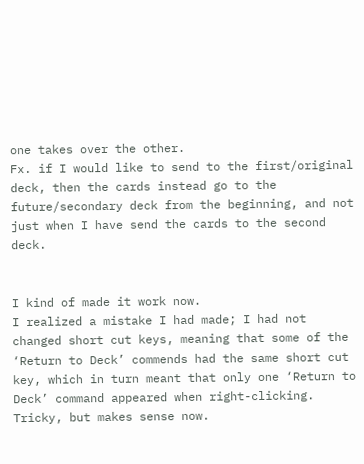one takes over the other.
Fx. if I would like to send to the first/original deck, then the cards instead go to the future/secondary deck from the beginning, and not just when I have send the cards to the second deck.


I kind of made it work now.
I realized a mistake I had made; I had not changed short cut keys, meaning that some of the ‘Return to Deck’ commends had the same short cut key, which in turn meant that only one ‘Return to Deck’ command appeared when right-clicking. Tricky, but makes sense now.